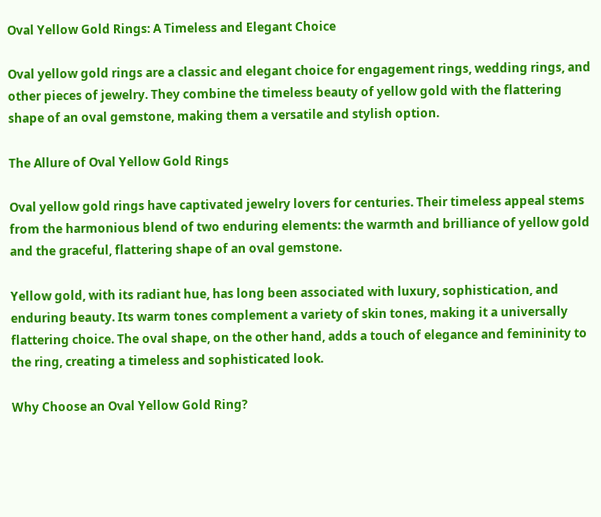Oval Yellow Gold Rings: A Timeless and Elegant Choice

Oval yellow gold rings are a classic and elegant choice for engagement rings, wedding rings, and other pieces of jewelry. They combine the timeless beauty of yellow gold with the flattering shape of an oval gemstone, making them a versatile and stylish option.

The Allure of Oval Yellow Gold Rings

Oval yellow gold rings have captivated jewelry lovers for centuries. Their timeless appeal stems from the harmonious blend of two enduring elements: the warmth and brilliance of yellow gold and the graceful, flattering shape of an oval gemstone.

Yellow gold, with its radiant hue, has long been associated with luxury, sophistication, and enduring beauty. Its warm tones complement a variety of skin tones, making it a universally flattering choice. The oval shape, on the other hand, adds a touch of elegance and femininity to the ring, creating a timeless and sophisticated look.

Why Choose an Oval Yellow Gold Ring?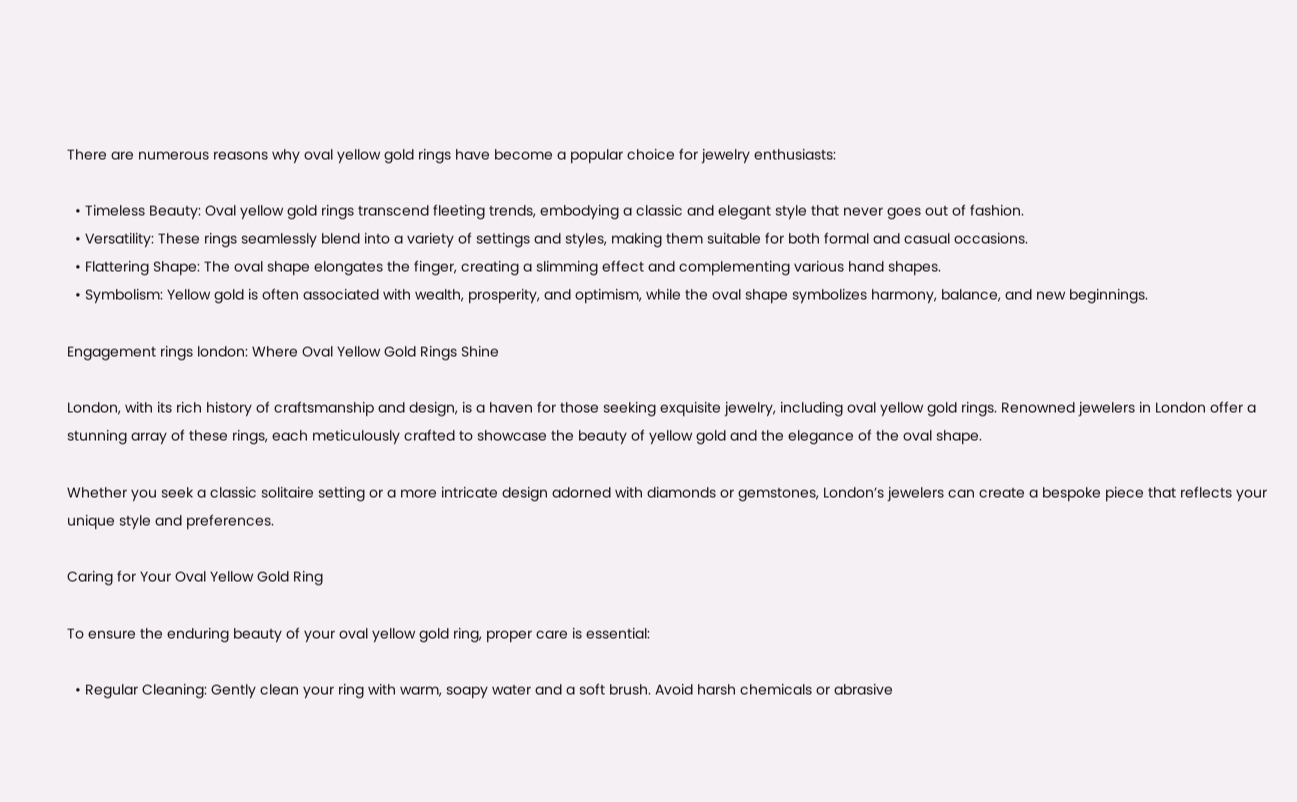There are numerous reasons why oval yellow gold rings have become a popular choice for jewelry enthusiasts:

  • Timeless Beauty: Oval yellow gold rings transcend fleeting trends, embodying a classic and elegant style that never goes out of fashion.
  • Versatility: These rings seamlessly blend into a variety of settings and styles, making them suitable for both formal and casual occasions.
  • Flattering Shape: The oval shape elongates the finger, creating a slimming effect and complementing various hand shapes.
  • Symbolism: Yellow gold is often associated with wealth, prosperity, and optimism, while the oval shape symbolizes harmony, balance, and new beginnings.

Engagement rings london: Where Oval Yellow Gold Rings Shine

London, with its rich history of craftsmanship and design, is a haven for those seeking exquisite jewelry, including oval yellow gold rings. Renowned jewelers in London offer a stunning array of these rings, each meticulously crafted to showcase the beauty of yellow gold and the elegance of the oval shape.

Whether you seek a classic solitaire setting or a more intricate design adorned with diamonds or gemstones, London’s jewelers can create a bespoke piece that reflects your unique style and preferences.

Caring for Your Oval Yellow Gold Ring

To ensure the enduring beauty of your oval yellow gold ring, proper care is essential:

  • Regular Cleaning: Gently clean your ring with warm, soapy water and a soft brush. Avoid harsh chemicals or abrasive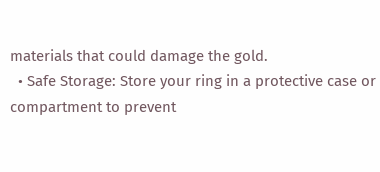materials that could damage the gold.
  • Safe Storage: Store your ring in a protective case or compartment to prevent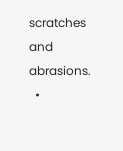scratches and abrasions.
  •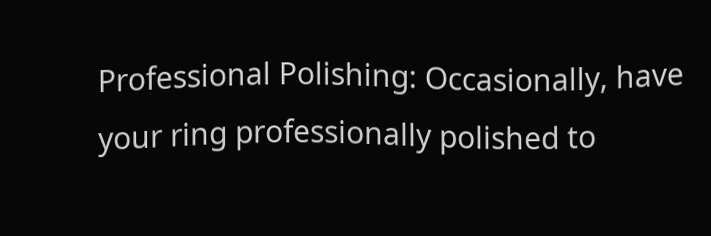Professional Polishing: Occasionally, have your ring professionally polished to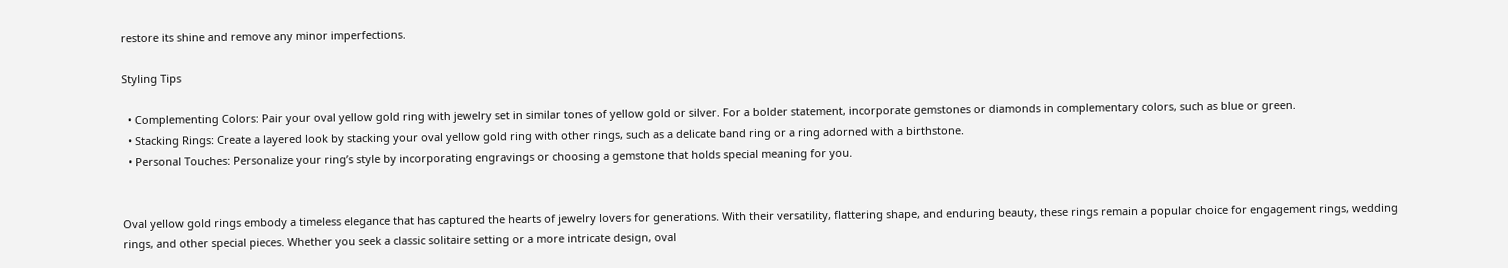restore its shine and remove any minor imperfections.

Styling Tips

  • Complementing Colors: Pair your oval yellow gold ring with jewelry set in similar tones of yellow gold or silver. For a bolder statement, incorporate gemstones or diamonds in complementary colors, such as blue or green.
  • Stacking Rings: Create a layered look by stacking your oval yellow gold ring with other rings, such as a delicate band ring or a ring adorned with a birthstone.
  • Personal Touches: Personalize your ring’s style by incorporating engravings or choosing a gemstone that holds special meaning for you.


Oval yellow gold rings embody a timeless elegance that has captured the hearts of jewelry lovers for generations. With their versatility, flattering shape, and enduring beauty, these rings remain a popular choice for engagement rings, wedding rings, and other special pieces. Whether you seek a classic solitaire setting or a more intricate design, oval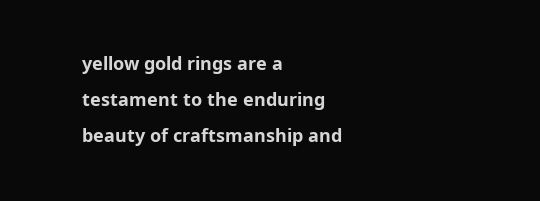yellow gold rings are a testament to the enduring beauty of craftsmanship and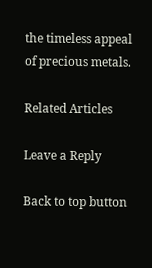the timeless appeal of precious metals.

Related Articles

Leave a Reply

Back to top button